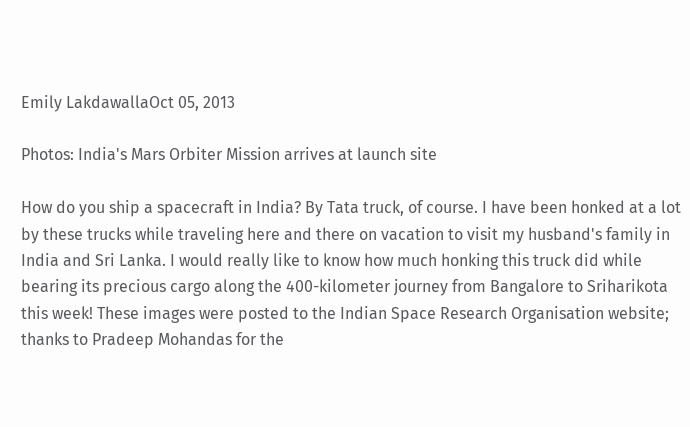Emily LakdawallaOct 05, 2013

Photos: India's Mars Orbiter Mission arrives at launch site

How do you ship a spacecraft in India? By Tata truck, of course. I have been honked at a lot by these trucks while traveling here and there on vacation to visit my husband's family in India and Sri Lanka. I would really like to know how much honking this truck did while bearing its precious cargo along the 400-kilometer journey from Bangalore to Sriharikota this week! These images were posted to the Indian Space Research Organisation website; thanks to Pradeep Mohandas for the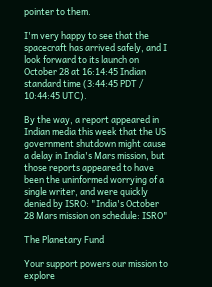pointer to them.

I'm very happy to see that the spacecraft has arrived safely, and I look forward to its launch on October 28 at 16:14:45 Indian standard time (3:44:45 PDT / 10:44:45 UTC).

By the way, a report appeared in Indian media this week that the US government shutdown might cause a delay in India's Mars mission, but those reports appeared to have been the uninformed worrying of a single writer, and were quickly denied by ISRO: "India's October 28 Mars mission on schedule: ISRO"

The Planetary Fund

Your support powers our mission to explore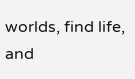worlds, find life, and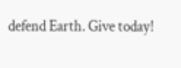defend Earth. Give today!